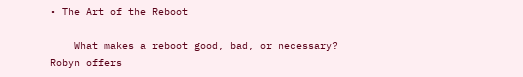• The Art of the Reboot

    What makes a reboot good, bad, or necessary? Robyn offers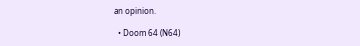an opinion.

  • Doom 64 (N64)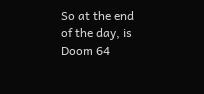So at the end of the day, is Doom 64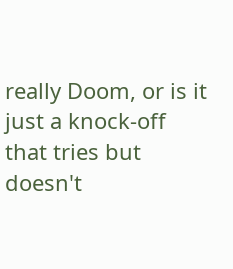really Doom, or is it just a knock-off that tries but doesn't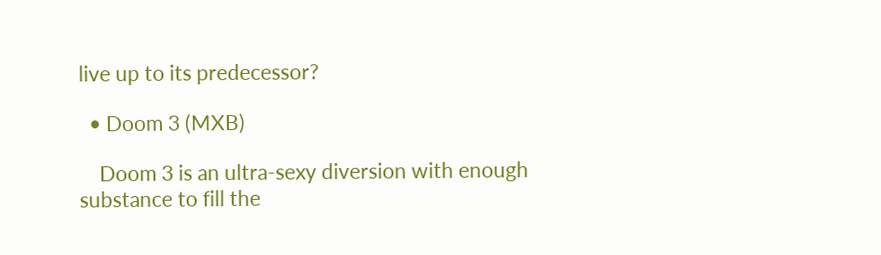live up to its predecessor?

  • Doom 3 (MXB)

    Doom 3 is an ultra-sexy diversion with enough substance to fill the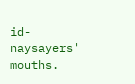id-naysayers' mouths.